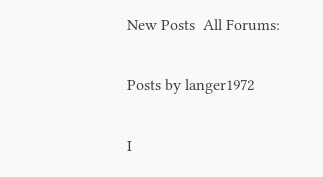New Posts  All Forums:

Posts by langer1972

I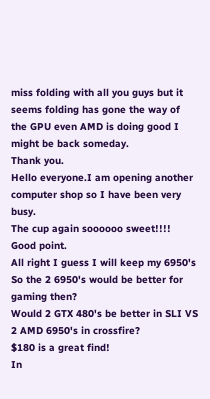miss folding with all you guys but it seems folding has gone the way of the GPU even AMD is doing good I might be back someday.
Thank you.
Hello everyone.I am opening another computer shop so I have been very busy.
The cup again soooooo sweet!!!!
Good point.
All right I guess I will keep my 6950's
So the 2 6950's would be better for gaming then?
Would 2 GTX 480's be better in SLI VS 2 AMD 6950's in crossfire?
$180 is a great find!
In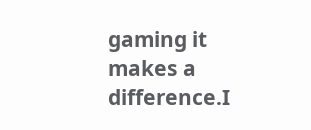gaming it makes a difference.I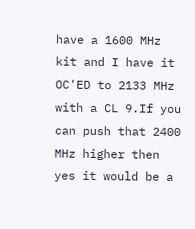have a 1600 MHz kit and I have it OC'ED to 2133 MHz with a CL 9.If you can push that 2400 MHz higher then yes it would be a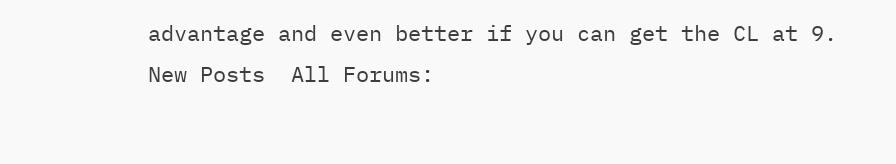advantage and even better if you can get the CL at 9.
New Posts  All Forums: